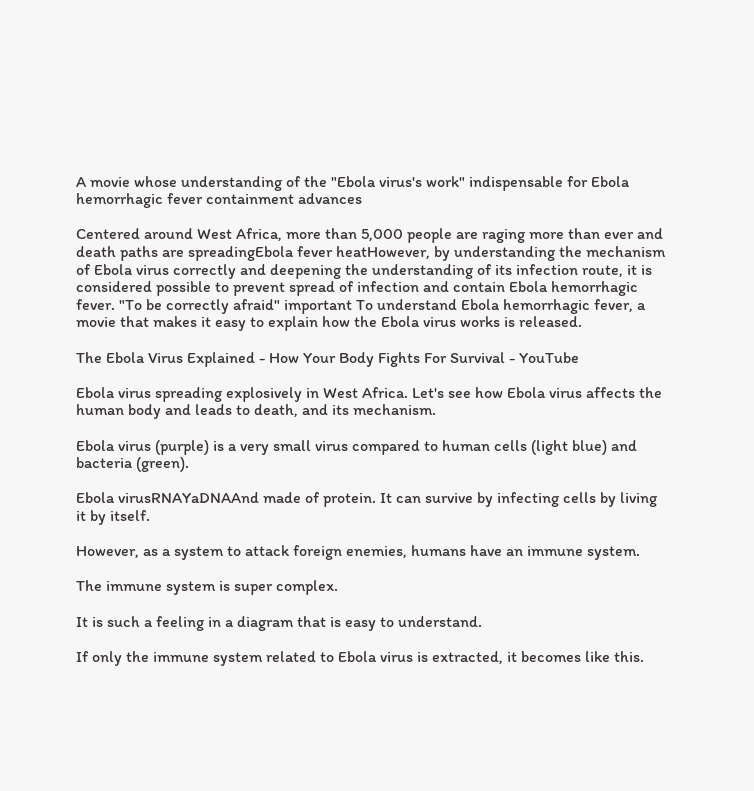A movie whose understanding of the "Ebola virus's work" indispensable for Ebola hemorrhagic fever containment advances

Centered around West Africa, more than 5,000 people are raging more than ever and death paths are spreadingEbola fever heatHowever, by understanding the mechanism of Ebola virus correctly and deepening the understanding of its infection route, it is considered possible to prevent spread of infection and contain Ebola hemorrhagic fever. "To be correctly afraid" important To understand Ebola hemorrhagic fever, a movie that makes it easy to explain how the Ebola virus works is released.

The Ebola Virus Explained - How Your Body Fights For Survival - YouTube

Ebola virus spreading explosively in West Africa. Let's see how Ebola virus affects the human body and leads to death, and its mechanism.

Ebola virus (purple) is a very small virus compared to human cells (light blue) and bacteria (green).

Ebola virusRNAYaDNAAnd made of protein. It can survive by infecting cells by living it by itself.

However, as a system to attack foreign enemies, humans have an immune system.

The immune system is super complex.

It is such a feeling in a diagram that is easy to understand.

If only the immune system related to Ebola virus is extracted, it becomes like this.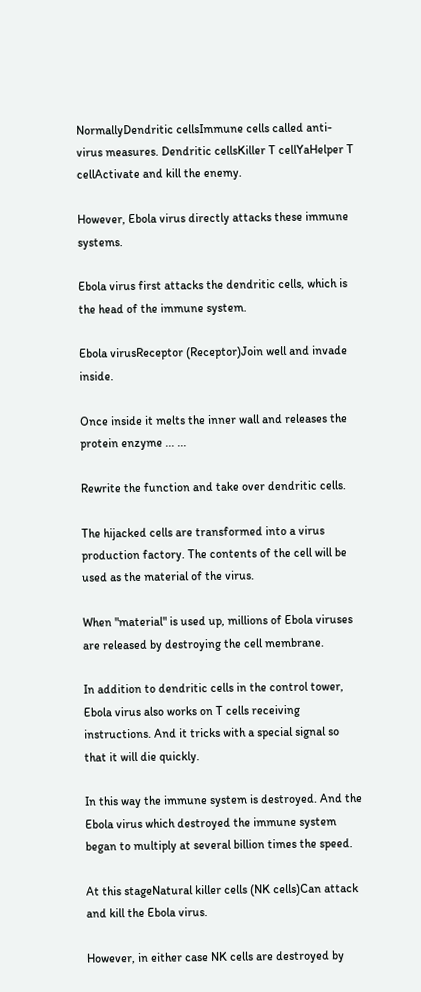NormallyDendritic cellsImmune cells called anti-virus measures. Dendritic cellsKiller T cellYaHelper T cellActivate and kill the enemy.

However, Ebola virus directly attacks these immune systems.

Ebola virus first attacks the dendritic cells, which is the head of the immune system.

Ebola virusReceptor (Receptor)Join well and invade inside.

Once inside it melts the inner wall and releases the protein enzyme ... ...

Rewrite the function and take over dendritic cells.

The hijacked cells are transformed into a virus production factory. The contents of the cell will be used as the material of the virus.

When "material" is used up, millions of Ebola viruses are released by destroying the cell membrane.

In addition to dendritic cells in the control tower, Ebola virus also works on T cells receiving instructions. And it tricks with a special signal so that it will die quickly.

In this way the immune system is destroyed. And the Ebola virus which destroyed the immune system began to multiply at several billion times the speed.

At this stageNatural killer cells (NK cells)Can attack and kill the Ebola virus.

However, in either case NK cells are destroyed by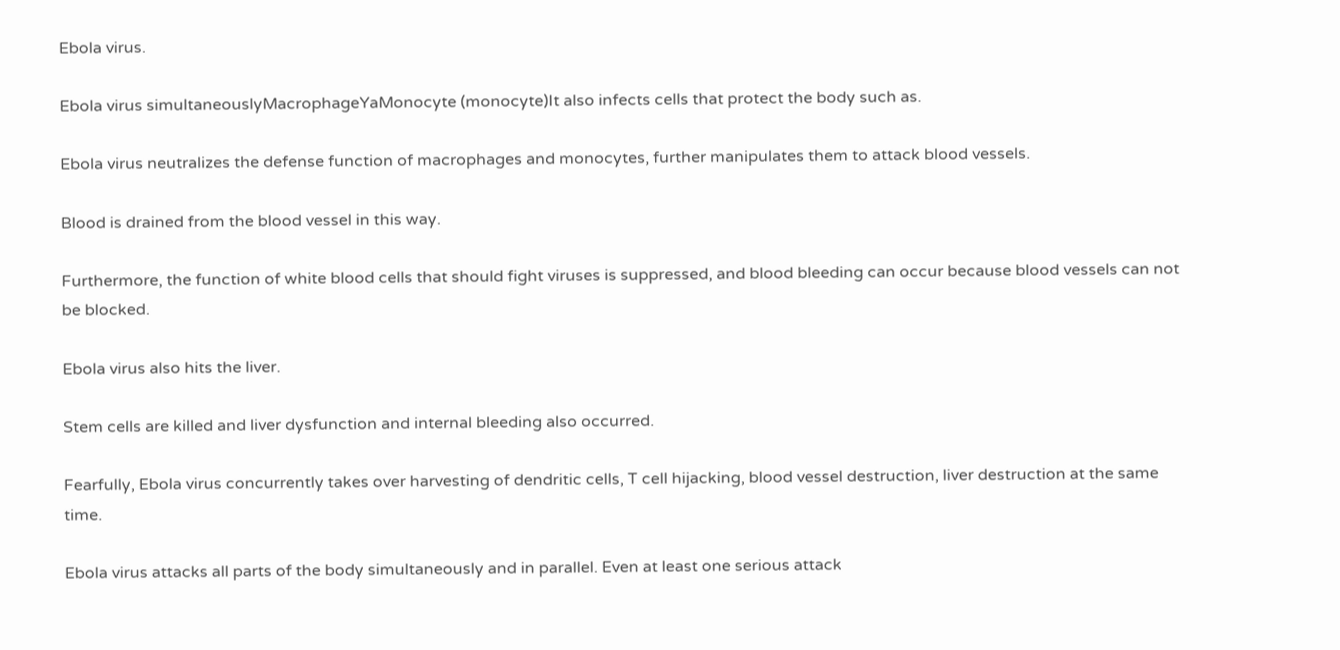Ebola virus.

Ebola virus simultaneouslyMacrophageYaMonocyte (monocyte)It also infects cells that protect the body such as.

Ebola virus neutralizes the defense function of macrophages and monocytes, further manipulates them to attack blood vessels.

Blood is drained from the blood vessel in this way.

Furthermore, the function of white blood cells that should fight viruses is suppressed, and blood bleeding can occur because blood vessels can not be blocked.

Ebola virus also hits the liver.

Stem cells are killed and liver dysfunction and internal bleeding also occurred.

Fearfully, Ebola virus concurrently takes over harvesting of dendritic cells, T cell hijacking, blood vessel destruction, liver destruction at the same time.

Ebola virus attacks all parts of the body simultaneously and in parallel. Even at least one serious attack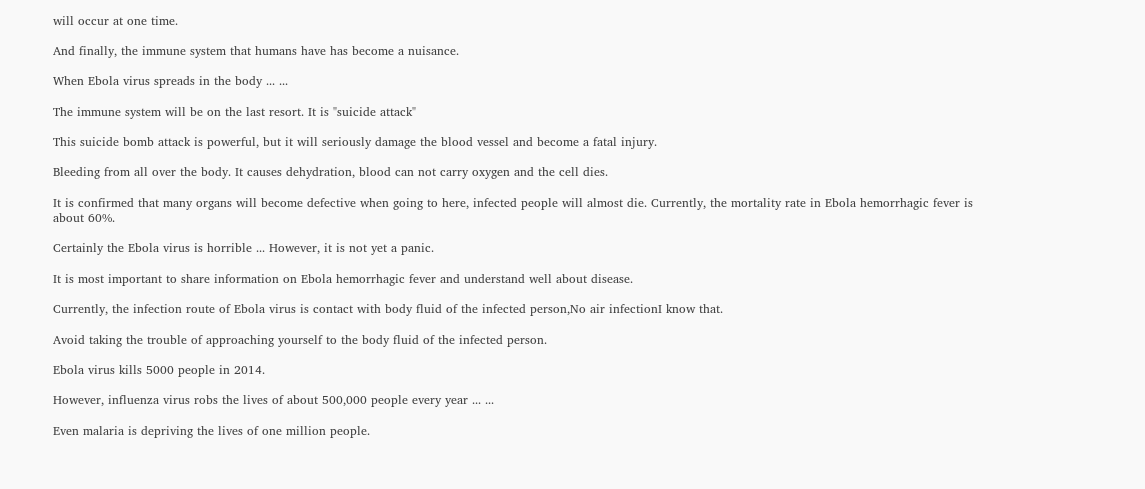will occur at one time.

And finally, the immune system that humans have has become a nuisance.

When Ebola virus spreads in the body ... ...

The immune system will be on the last resort. It is "suicide attack"

This suicide bomb attack is powerful, but it will seriously damage the blood vessel and become a fatal injury.

Bleeding from all over the body. It causes dehydration, blood can not carry oxygen and the cell dies.

It is confirmed that many organs will become defective when going to here, infected people will almost die. Currently, the mortality rate in Ebola hemorrhagic fever is about 60%.

Certainly the Ebola virus is horrible ... However, it is not yet a panic.

It is most important to share information on Ebola hemorrhagic fever and understand well about disease.

Currently, the infection route of Ebola virus is contact with body fluid of the infected person,No air infectionI know that.

Avoid taking the trouble of approaching yourself to the body fluid of the infected person.

Ebola virus kills 5000 people in 2014.

However, influenza virus robs the lives of about 500,000 people every year ... ...

Even malaria is depriving the lives of one million people.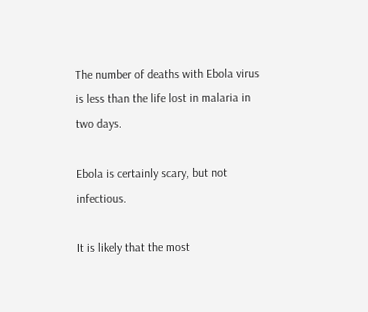The number of deaths with Ebola virus is less than the life lost in malaria in two days.

Ebola is certainly scary, but not infectious.

It is likely that the most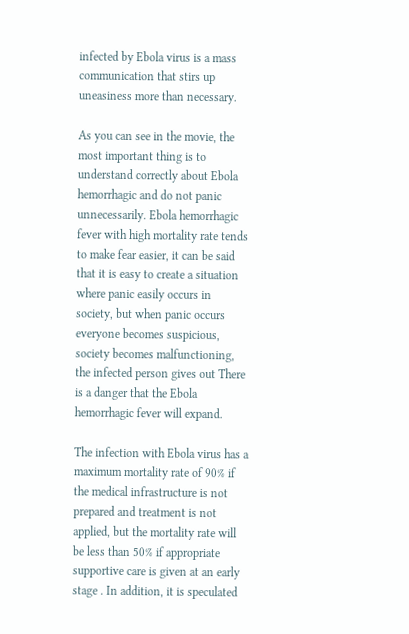infected by Ebola virus is a mass communication that stirs up uneasiness more than necessary.

As you can see in the movie, the most important thing is to understand correctly about Ebola hemorrhagic and do not panic unnecessarily. Ebola hemorrhagic fever with high mortality rate tends to make fear easier, it can be said that it is easy to create a situation where panic easily occurs in society, but when panic occurs everyone becomes suspicious, society becomes malfunctioning, the infected person gives out There is a danger that the Ebola hemorrhagic fever will expand.

The infection with Ebola virus has a maximum mortality rate of 90% if the medical infrastructure is not prepared and treatment is not applied, but the mortality rate will be less than 50% if appropriate supportive care is given at an early stage . In addition, it is speculated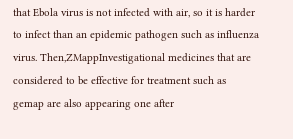that Ebola virus is not infected with air, so it is harder to infect than an epidemic pathogen such as influenza virus. Then,ZMappInvestigational medicines that are considered to be effective for treatment such as gemap are also appearing one after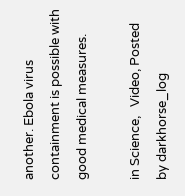another. Ebola virus containment is possible with good medical measures.

in Science,   Video, Posted by darkhorse_log